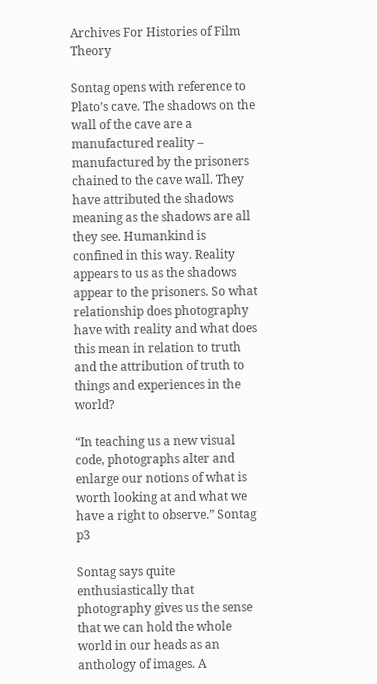Archives For Histories of Film Theory

Sontag opens with reference to Plato’s cave. The shadows on the wall of the cave are a manufactured reality – manufactured by the prisoners chained to the cave wall. They have attributed the shadows meaning as the shadows are all they see. Humankind is confined in this way. Reality appears to us as the shadows appear to the prisoners. So what relationship does photography have with reality and what does this mean in relation to truth and the attribution of truth to things and experiences in the world?

“In teaching us a new visual code, photographs alter and enlarge our notions of what is worth looking at and what we have a right to observe.” Sontag p3

Sontag says quite enthusiastically that photography gives us the sense that we can hold the whole world in our heads as an anthology of images. A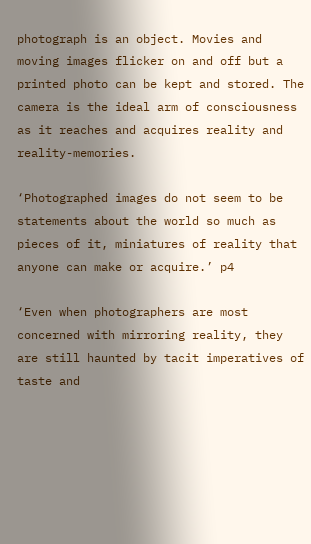photograph is an object. Movies and moving images flicker on and off but a printed photo can be kept and stored. The camera is the ideal arm of consciousness as it reaches and acquires reality and reality-memories.

‘Photographed images do not seem to be statements about the world so much as pieces of it, miniatures of reality that anyone can make or acquire.’ p4

‘Even when photographers are most concerned with mirroring reality, they are still haunted by tacit imperatives of taste and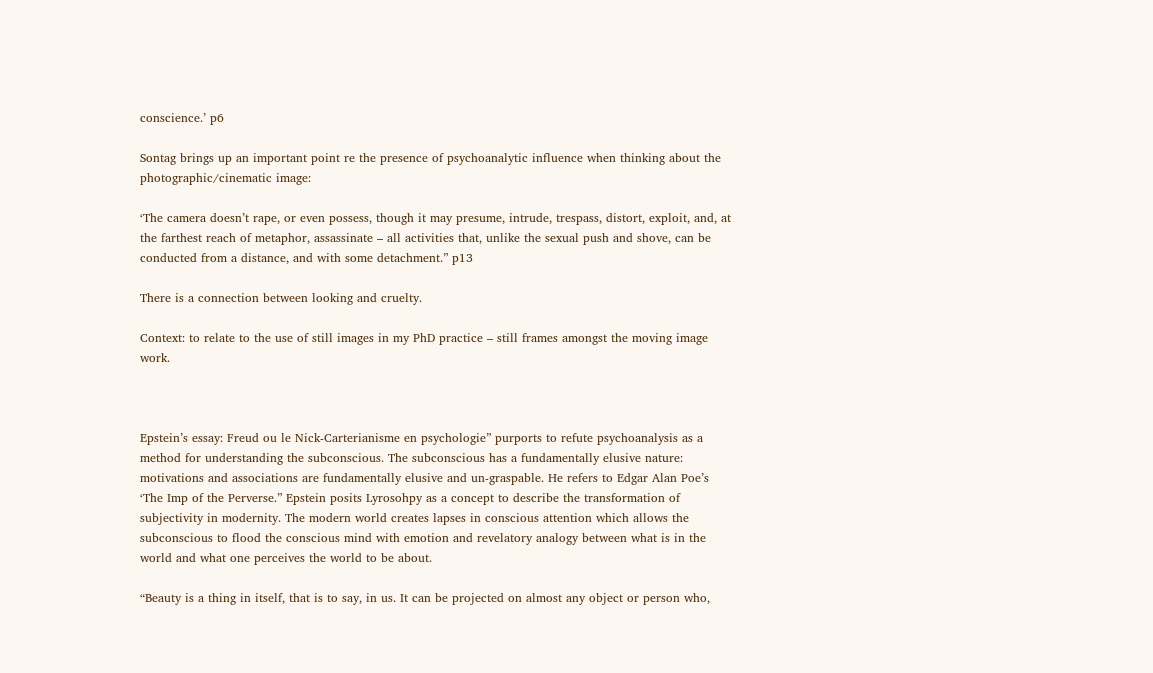conscience.’ p6

Sontag brings up an important point re the presence of psychoanalytic influence when thinking about the photographic/cinematic image:

‘The camera doesn’t rape, or even possess, though it may presume, intrude, trespass, distort, exploit, and, at the farthest reach of metaphor, assassinate – all activities that, unlike the sexual push and shove, can be conducted from a distance, and with some detachment.” p13

There is a connection between looking and cruelty.

Context: to relate to the use of still images in my PhD practice – still frames amongst the moving image work.



Epstein’s essay: Freud ou le Nick-Carterianisme en psychologie” purports to refute psychoanalysis as a method for understanding the subconscious. The subconscious has a fundamentally elusive nature: motivations and associations are fundamentally elusive and un-graspable. He refers to Edgar Alan Poe’s ‘The Imp of the Perverse.” Epstein posits Lyrosohpy as a concept to describe the transformation of subjectivity in modernity. The modern world creates lapses in conscious attention which allows the subconscious to flood the conscious mind with emotion and revelatory analogy between what is in the world and what one perceives the world to be about.

“Beauty is a thing in itself, that is to say, in us. It can be projected on almost any object or person who,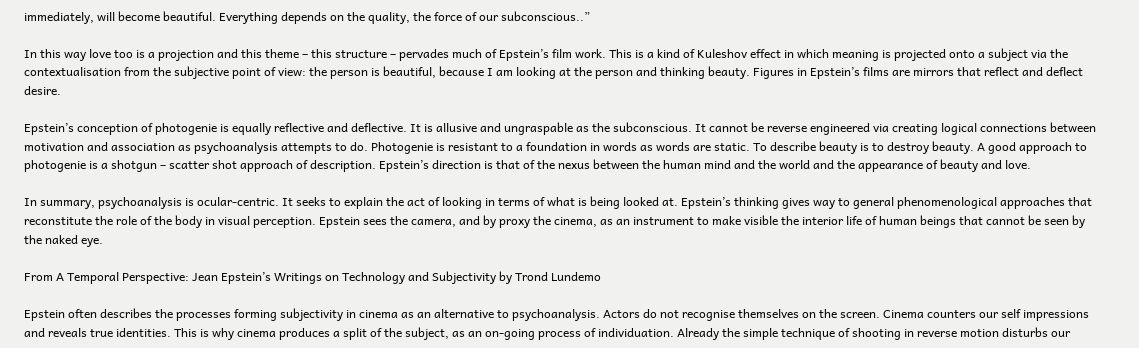immediately, will become beautiful. Everything depends on the quality, the force of our subconscious..”

In this way love too is a projection and this theme – this structure – pervades much of Epstein’s film work. This is a kind of Kuleshov effect in which meaning is projected onto a subject via the contextualisation from the subjective point of view: the person is beautiful, because I am looking at the person and thinking beauty. Figures in Epstein’s films are mirrors that reflect and deflect desire.

Epstein’s conception of photogenie is equally reflective and deflective. It is allusive and ungraspable as the subconscious. It cannot be reverse engineered via creating logical connections between motivation and association as psychoanalysis attempts to do. Photogenie is resistant to a foundation in words as words are static. To describe beauty is to destroy beauty. A good approach to photogenie is a shotgun – scatter shot approach of description. Epstein’s direction is that of the nexus between the human mind and the world and the appearance of beauty and love.

In summary, psychoanalysis is ocular-centric. It seeks to explain the act of looking in terms of what is being looked at. Epstein’s thinking gives way to general phenomenological approaches that reconstitute the role of the body in visual perception. Epstein sees the camera, and by proxy the cinema, as an instrument to make visible the interior life of human beings that cannot be seen by the naked eye.

From A Temporal Perspective: Jean Epstein’s Writings on Technology and Subjectivity by Trond Lundemo

Epstein often describes the processes forming subjectivity in cinema as an alternative to psychoanalysis. Actors do not recognise themselves on the screen. Cinema counters our self impressions and reveals true identities. This is why cinema produces a split of the subject, as an on-going process of individuation. Already the simple technique of shooting in reverse motion disturbs our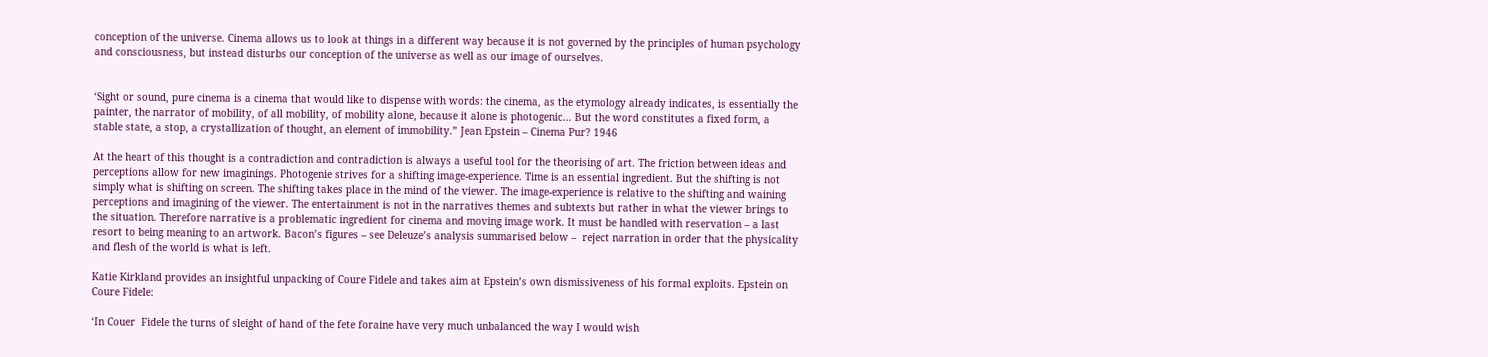conception of the universe. Cinema allows us to look at things in a different way because it is not governed by the principles of human psychology and consciousness, but instead disturbs our conception of the universe as well as our image of ourselves.


‘Sight or sound, pure cinema is a cinema that would like to dispense with words: the cinema, as the etymology already indicates, is essentially the painter, the narrator of mobility, of all mobility, of mobility alone, because it alone is photogenic… But the word constitutes a fixed form, a stable state, a stop, a crystallization of thought, an element of immobility.” Jean Epstein – Cinema Pur? 1946

At the heart of this thought is a contradiction and contradiction is always a useful tool for the theorising of art. The friction between ideas and perceptions allow for new imaginings. Photogenie strives for a shifting image-experience. Time is an essential ingredient. But the shifting is not simply what is shifting on screen. The shifting takes place in the mind of the viewer. The image-experience is relative to the shifting and waining perceptions and imagining of the viewer. The entertainment is not in the narratives themes and subtexts but rather in what the viewer brings to the situation. Therefore narrative is a problematic ingredient for cinema and moving image work. It must be handled with reservation – a last resort to being meaning to an artwork. Bacon’s figures – see Deleuze’s analysis summarised below –  reject narration in order that the physicality and flesh of the world is what is left.

Katie Kirkland provides an insightful unpacking of Coure Fidele and takes aim at Epstein’s own dismissiveness of his formal exploits. Epstein on Coure Fidele:

‘In Couer  Fidele the turns of sleight of hand of the fete foraine have very much unbalanced the way I would wish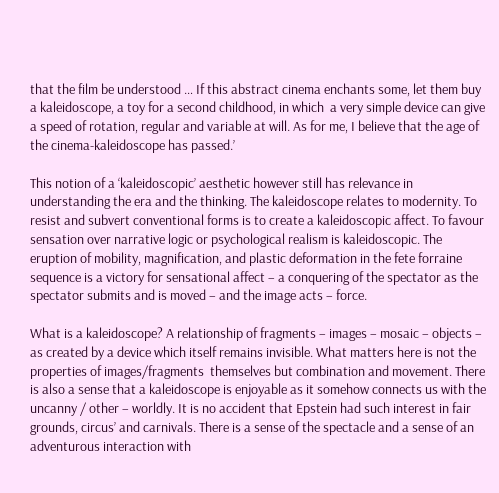that the film be understood … If this abstract cinema enchants some, let them buy a kaleidoscope, a toy for a second childhood, in which  a very simple device can give a speed of rotation, regular and variable at will. As for me, I believe that the age of the cinema-kaleidoscope has passed.’

This notion of a ‘kaleidoscopic’ aesthetic however still has relevance in understanding the era and the thinking. The kaleidoscope relates to modernity. To resist and subvert conventional forms is to create a kaleidoscopic affect. To favour sensation over narrative logic or psychological realism is kaleidoscopic. The eruption of mobility, magnification, and plastic deformation in the fete forraine sequence is a victory for sensational affect – a conquering of the spectator as the spectator submits and is moved – and the image acts – force.

What is a kaleidoscope? A relationship of fragments – images – mosaic – objects – as created by a device which itself remains invisible. What matters here is not the properties of images/fragments  themselves but combination and movement. There is also a sense that a kaleidoscope is enjoyable as it somehow connects us with the uncanny / other – worldly. It is no accident that Epstein had such interest in fair grounds, circus’ and carnivals. There is a sense of the spectacle and a sense of an adventurous interaction with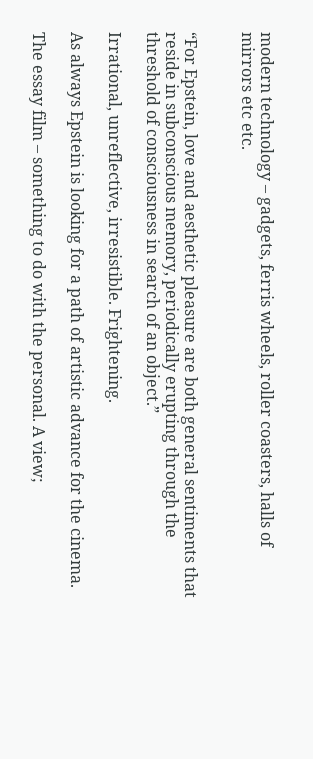modern technology – gadgets, ferris wheels, roller coasters, halls of mirrors etc etc.


“For Epstein, love and aesthetic pleasure are both general sentiments that reside in subconscious memory, periodically erupting through the threshold of consciousness in search of an object.”

Irrational, unreflective, irresistible. Frightening.

As always Epstein is looking for a path of artistic advance for the cinema.

The essay film – something to do with the personal. A view;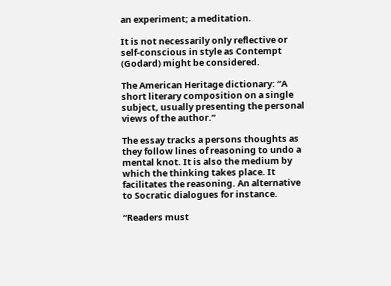an experiment; a meditation.

It is not necessarily only reflective or self-conscious in style as Contempt (Godard) might be considered.

The American Heritage dictionary: “A short literary composition on a single subject, usually presenting the personal views of the author.”

The essay tracks a persons thoughts as they follow lines of reasoning to undo a mental knot. It is also the medium by which the thinking takes place. It facilitates the reasoning. An alternative to Socratic dialogues for instance.

“Readers must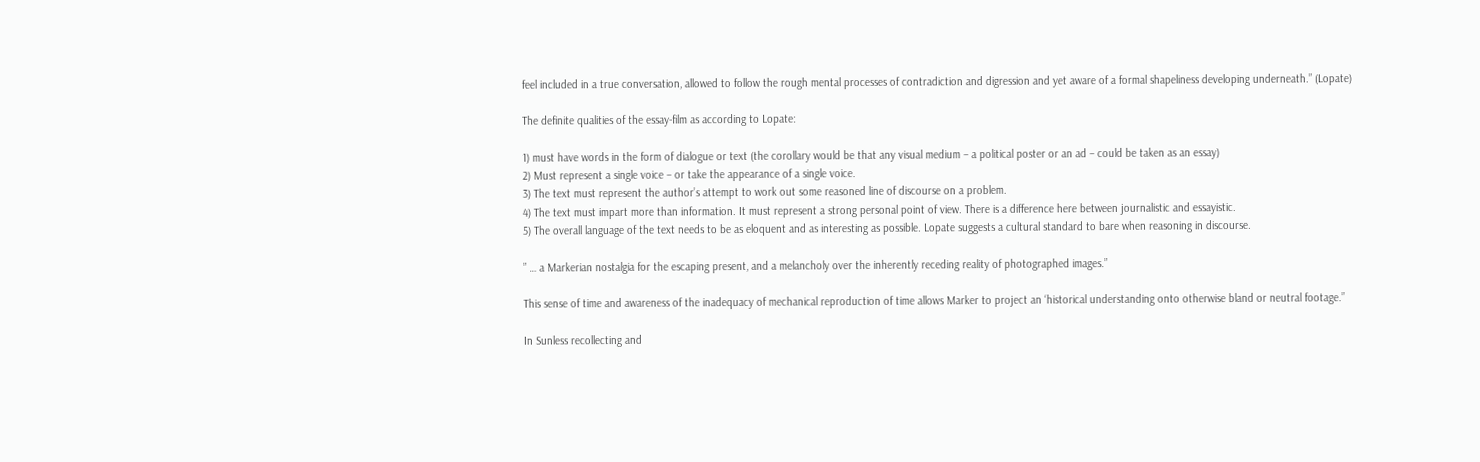feel included in a true conversation, allowed to follow the rough mental processes of contradiction and digression and yet aware of a formal shapeliness developing underneath.” (Lopate)

The definite qualities of the essay-film as according to Lopate:

1) must have words in the form of dialogue or text (the corollary would be that any visual medium – a political poster or an ad – could be taken as an essay)
2) Must represent a single voice – or take the appearance of a single voice.
3) The text must represent the author’s attempt to work out some reasoned line of discourse on a problem.
4) The text must impart more than information. It must represent a strong personal point of view. There is a difference here between journalistic and essayistic.
5) The overall language of the text needs to be as eloquent and as interesting as possible. Lopate suggests a cultural standard to bare when reasoning in discourse.

” … a Markerian nostalgia for the escaping present, and a melancholy over the inherently receding reality of photographed images.”

This sense of time and awareness of the inadequacy of mechanical reproduction of time allows Marker to project an ‘historical understanding onto otherwise bland or neutral footage.”

In Sunless recollecting and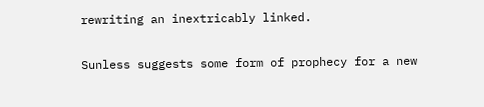rewriting an inextricably linked.

Sunless suggests some form of prophecy for a new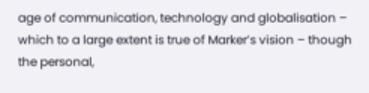age of communication, technology and globalisation – which to a large extent is true of Marker’s vision – though the personal,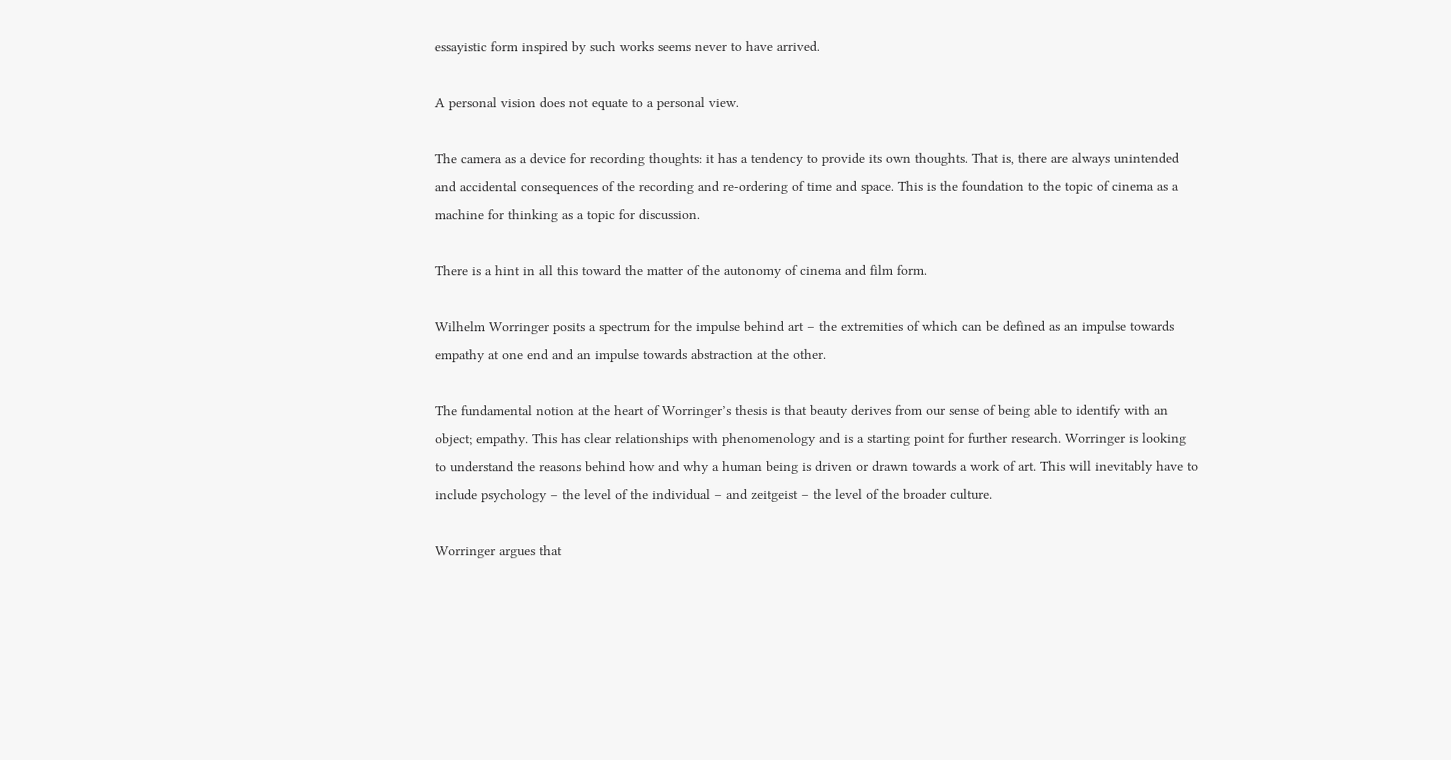essayistic form inspired by such works seems never to have arrived.

A personal vision does not equate to a personal view.

The camera as a device for recording thoughts: it has a tendency to provide its own thoughts. That is, there are always unintended and accidental consequences of the recording and re-ordering of time and space. This is the foundation to the topic of cinema as a machine for thinking as a topic for discussion.

There is a hint in all this toward the matter of the autonomy of cinema and film form.

Wilhelm Worringer posits a spectrum for the impulse behind art – the extremities of which can be defined as an impulse towards empathy at one end and an impulse towards abstraction at the other.

The fundamental notion at the heart of Worringer’s thesis is that beauty derives from our sense of being able to identify with an object; empathy. This has clear relationships with phenomenology and is a starting point for further research. Worringer is looking to understand the reasons behind how and why a human being is driven or drawn towards a work of art. This will inevitably have to include psychology – the level of the individual – and zeitgeist – the level of the broader culture.

Worringer argues that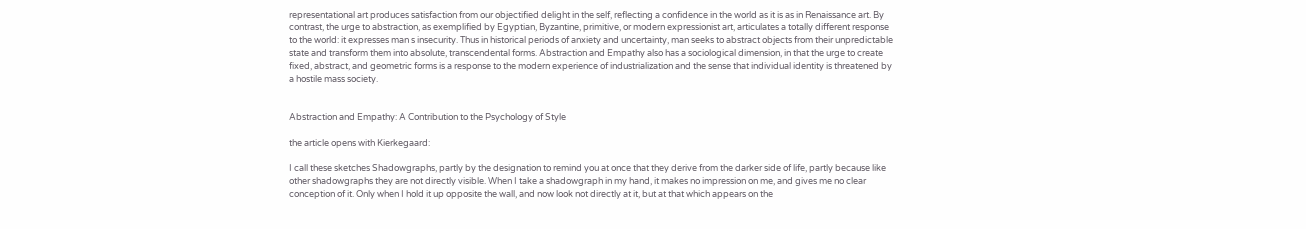representational art produces satisfaction from our objectified delight in the self, reflecting a confidence in the world as it is as in Renaissance art. By contrast, the urge to abstraction, as exemplified by Egyptian, Byzantine, primitive, or modern expressionist art, articulates a totally different response to the world: it expresses man s insecurity. Thus in historical periods of anxiety and uncertainty, man seeks to abstract objects from their unpredictable state and transform them into absolute, transcendental forms. Abstraction and Empathy also has a sociological dimension, in that the urge to create fixed, abstract, and geometric forms is a response to the modern experience of industrialization and the sense that individual identity is threatened by a hostile mass society.


Abstraction and Empathy: A Contribution to the Psychology of Style

the article opens with Kierkegaard:

I call these sketches Shadowgraphs, partly by the designation to remind you at once that they derive from the darker side of life, partly because like other shadowgraphs they are not directly visible. When I take a shadowgraph in my hand, it makes no impression on me, and gives me no clear conception of it. Only when I hold it up opposite the wall, and now look not directly at it, but at that which appears on the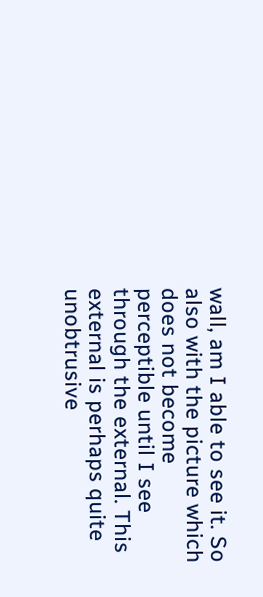wall, am I able to see it. So also with the picture which does not become perceptible until I see through the external. This external is perhaps quite unobtrusive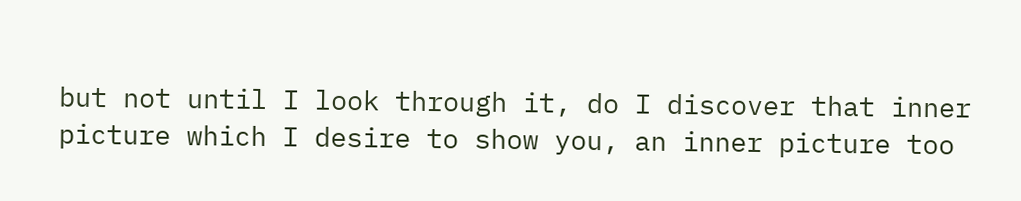but not until I look through it, do I discover that inner picture which I desire to show you, an inner picture too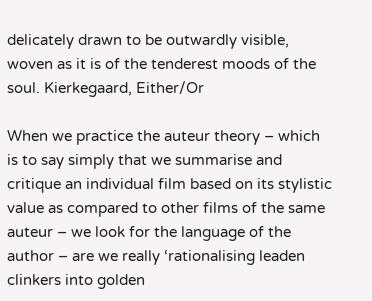delicately drawn to be outwardly visible, woven as it is of the tenderest moods of the soul. Kierkegaard, Either/Or

When we practice the auteur theory – which is to say simply that we summarise and critique an individual film based on its stylistic value as compared to other films of the same auteur – we look for the language of the author – are we really ‘rationalising leaden clinkers into golden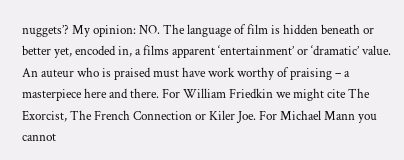nuggets’? My opinion: NO. The language of film is hidden beneath or better yet, encoded in, a films apparent ‘entertainment’ or ‘dramatic’ value. An auteur who is praised must have work worthy of praising – a masterpiece here and there. For William Friedkin we might cite The Exorcist, The French Connection or Kiler Joe. For Michael Mann you cannot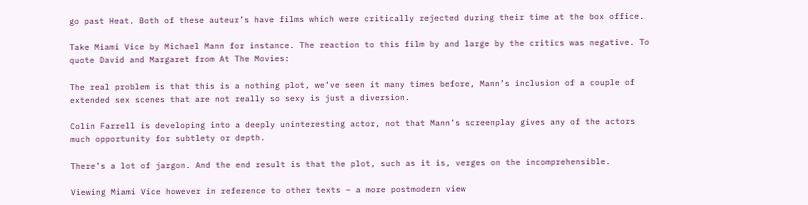go past Heat. Both of these auteur’s have films which were critically rejected during their time at the box office.

Take Miami Vice by Michael Mann for instance. The reaction to this film by and large by the critics was negative. To quote David and Margaret from At The Movies:

The real problem is that this is a nothing plot, we’ve seen it many times before, Mann’s inclusion of a couple of extended sex scenes that are not really so sexy is just a diversion.

Colin Farrell is developing into a deeply uninteresting actor, not that Mann’s screenplay gives any of the actors much opportunity for subtlety or depth.

There’s a lot of jargon. And the end result is that the plot, such as it is, verges on the incomprehensible.

Viewing Miami Vice however in reference to other texts – a more postmodern view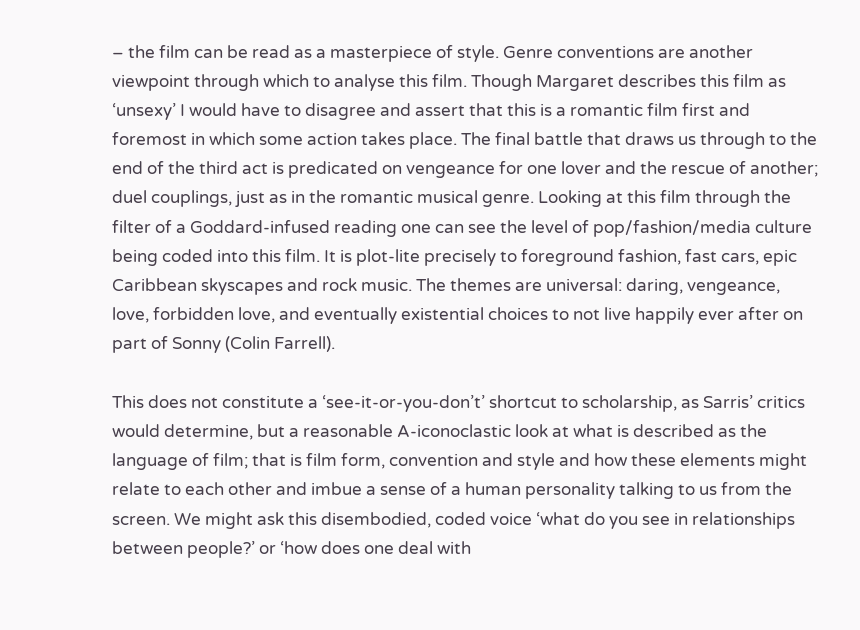– the film can be read as a masterpiece of style. Genre conventions are another viewpoint through which to analyse this film. Though Margaret describes this film as ‘unsexy’ I would have to disagree and assert that this is a romantic film first and foremost in which some action takes place. The final battle that draws us through to the end of the third act is predicated on vengeance for one lover and the rescue of another; duel couplings, just as in the romantic musical genre. Looking at this film through the filter of a Goddard-infused reading one can see the level of pop/fashion/media culture being coded into this film. It is plot-lite precisely to foreground fashion, fast cars, epic Caribbean skyscapes and rock music. The themes are universal: daring, vengeance, love, forbidden love, and eventually existential choices to not live happily ever after on part of Sonny (Colin Farrell).

This does not constitute a ‘see-it-or-you-don’t’ shortcut to scholarship, as Sarris’ critics would determine, but a reasonable A-iconoclastic look at what is described as the language of film; that is film form, convention and style and how these elements might relate to each other and imbue a sense of a human personality talking to us from the screen. We might ask this disembodied, coded voice ‘what do you see in relationships between people?’ or ‘how does one deal with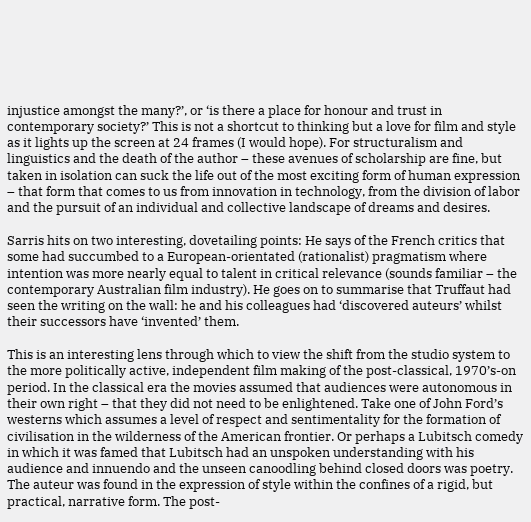injustice amongst the many?’, or ‘is there a place for honour and trust in contemporary society?’ This is not a shortcut to thinking but a love for film and style as it lights up the screen at 24 frames (I would hope). For structuralism and linguistics and the death of the author – these avenues of scholarship are fine, but taken in isolation can suck the life out of the most exciting form of human expression – that form that comes to us from innovation in technology, from the division of labor and the pursuit of an individual and collective landscape of dreams and desires.

Sarris hits on two interesting, dovetailing points: He says of the French critics that some had succumbed to a European-orientated (rationalist) pragmatism where intention was more nearly equal to talent in critical relevance (sounds familiar – the contemporary Australian film industry). He goes on to summarise that Truffaut had seen the writing on the wall: he and his colleagues had ‘discovered auteurs’ whilst their successors have ‘invented’ them.

This is an interesting lens through which to view the shift from the studio system to the more politically active, independent film making of the post-classical, 1970’s-on period. In the classical era the movies assumed that audiences were autonomous in their own right – that they did not need to be enlightened. Take one of John Ford’s westerns which assumes a level of respect and sentimentality for the formation of civilisation in the wilderness of the American frontier. Or perhaps a Lubitsch comedy in which it was famed that Lubitsch had an unspoken understanding with his audience and innuendo and the unseen canoodling behind closed doors was poetry. The auteur was found in the expression of style within the confines of a rigid, but practical, narrative form. The post-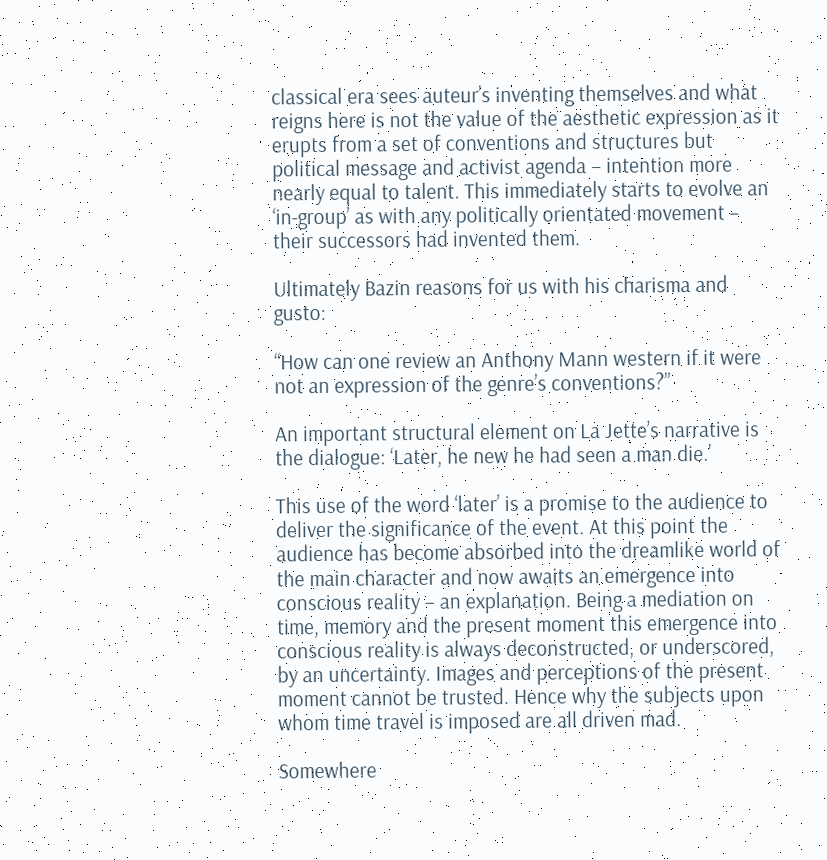classical era sees auteur’s inventing themselves and what reigns here is not the value of the aesthetic expression as it erupts from a set of conventions and structures but political message and activist agenda – intention more nearly equal to talent. This immediately starts to evolve an ‘in-group’ as with any politically orientated movement – their successors had invented them.

Ultimately Bazin reasons for us with his charisma and gusto:

“How can one review an Anthony Mann western if it were not an expression of the genre’s conventions?”

An important structural element on La Jette’s narrative is the dialogue: ‘Later, he new he had seen a man die.’

This use of the word ‘later’ is a promise to the audience to deliver the significance of the event. At this point the audience has become absorbed into the dreamlike world of the main character and now awaits an emergence into conscious reality – an explanation. Being a mediation on time, memory and the present moment this emergence into conscious reality is always deconstructed, or underscored, by an uncertainty. Images and perceptions of the present moment cannot be trusted. Hence why the subjects upon whom time travel is imposed are all driven mad.

Somewhere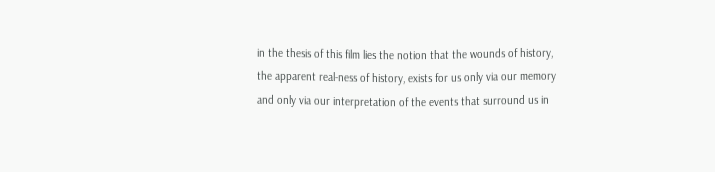in the thesis of this film lies the notion that the wounds of history, the apparent real-ness of history, exists for us only via our memory and only via our interpretation of the events that surround us in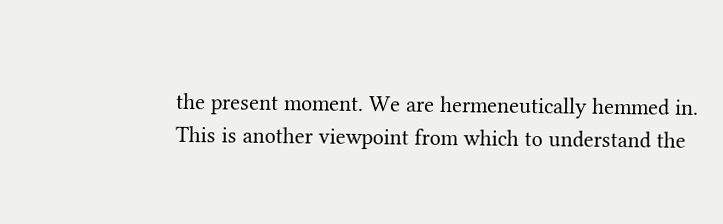the present moment. We are hermeneutically hemmed in. This is another viewpoint from which to understand the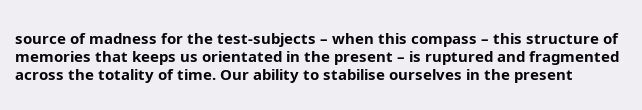source of madness for the test-subjects – when this compass – this structure of memories that keeps us orientated in the present – is ruptured and fragmented across the totality of time. Our ability to stabilise ourselves in the present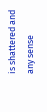is shattered and any sense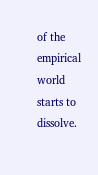of the empirical world starts to dissolve.